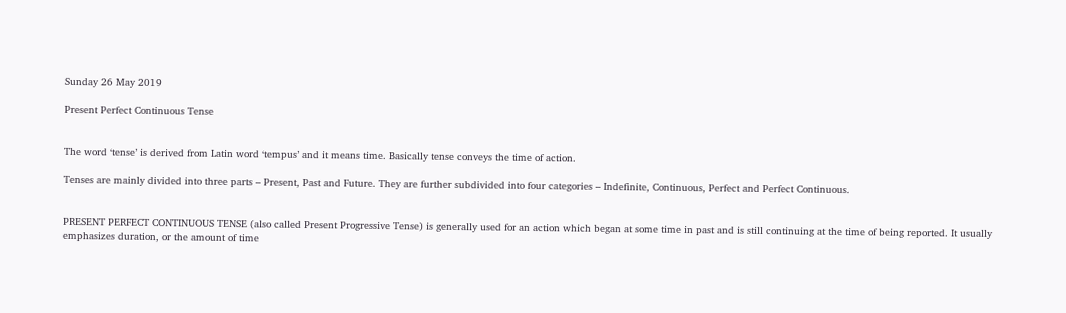Sunday 26 May 2019

Present Perfect Continuous Tense


The word ‘tense’ is derived from Latin word ‘tempus’ and it means time. Basically tense conveys the time of action.

Tenses are mainly divided into three parts – Present, Past and Future. They are further subdivided into four categories – Indefinite, Continuous, Perfect and Perfect Continuous.


PRESENT PERFECT CONTINUOUS TENSE (also called Present Progressive Tense) is generally used for an action which began at some time in past and is still continuing at the time of being reported. It usually emphasizes duration, or the amount of time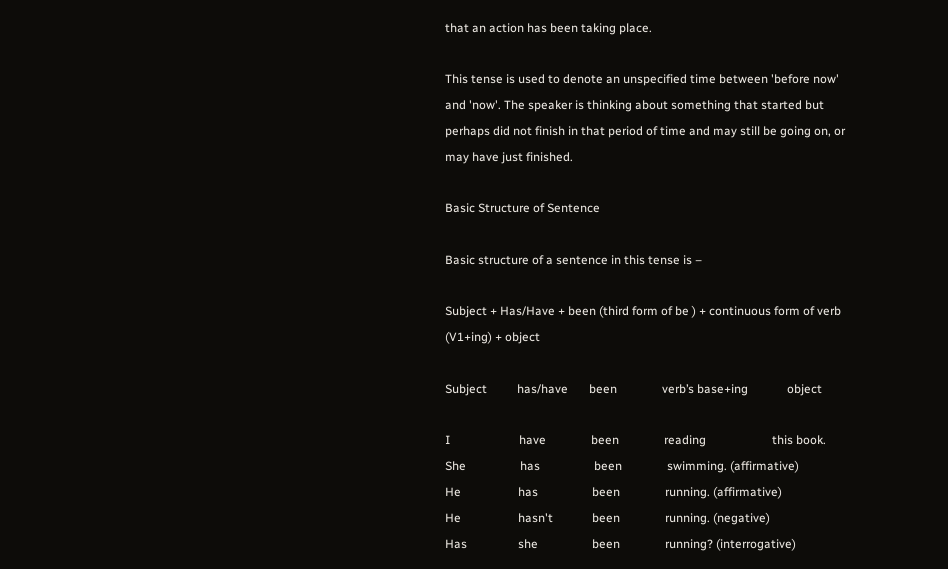that an action has been taking place.

This tense is used to denote an unspecified time between 'before now' and 'now'. The speaker is thinking about something that started but perhaps did not finish in that period of time and may still be going on, or may have just finished.

Basic Structure of Sentence

Basic structure of a sentence in this tense is –

Subject + Has/Have + been (third form of be ) + continuous form of verb (V1+ing) + object

Subject          has/have       been               verb’s base+ing             object

I                       have               been               reading                      this book.
She                  has                  been               swimming. (affirmative)
He                   has                  been               running. (affirmative)
He                   hasn't             been               running. (negative)
Has                 she                  been               running? (interrogative)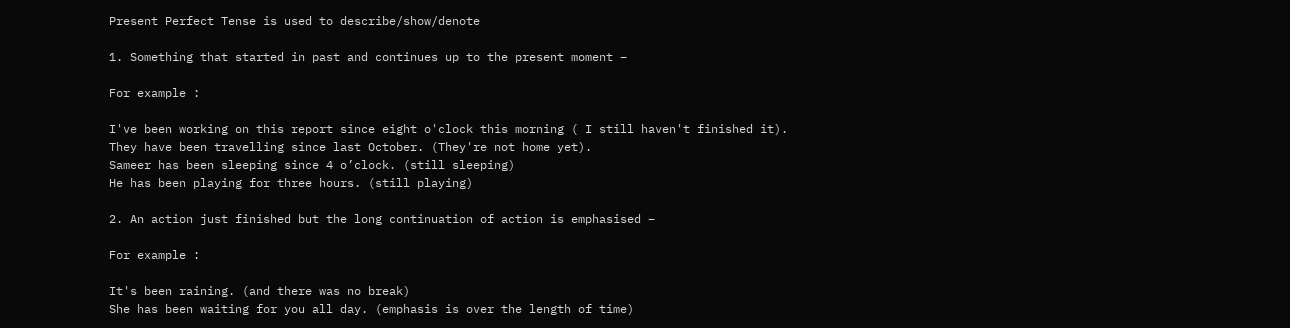Present Perfect Tense is used to describe/show/denote

1. Something that started in past and continues up to the present moment –

For example :

I've been working on this report since eight o'clock this morning ( I still haven't finished it).
They have been travelling since last October. (They're not home yet).
Sameer has been sleeping since 4 o’clock. (still sleeping)
He has been playing for three hours. (still playing)

2. An action just finished but the long continuation of action is emphasised –

For example :

It's been raining. (and there was no break)
She has been waiting for you all day. (emphasis is over the length of time)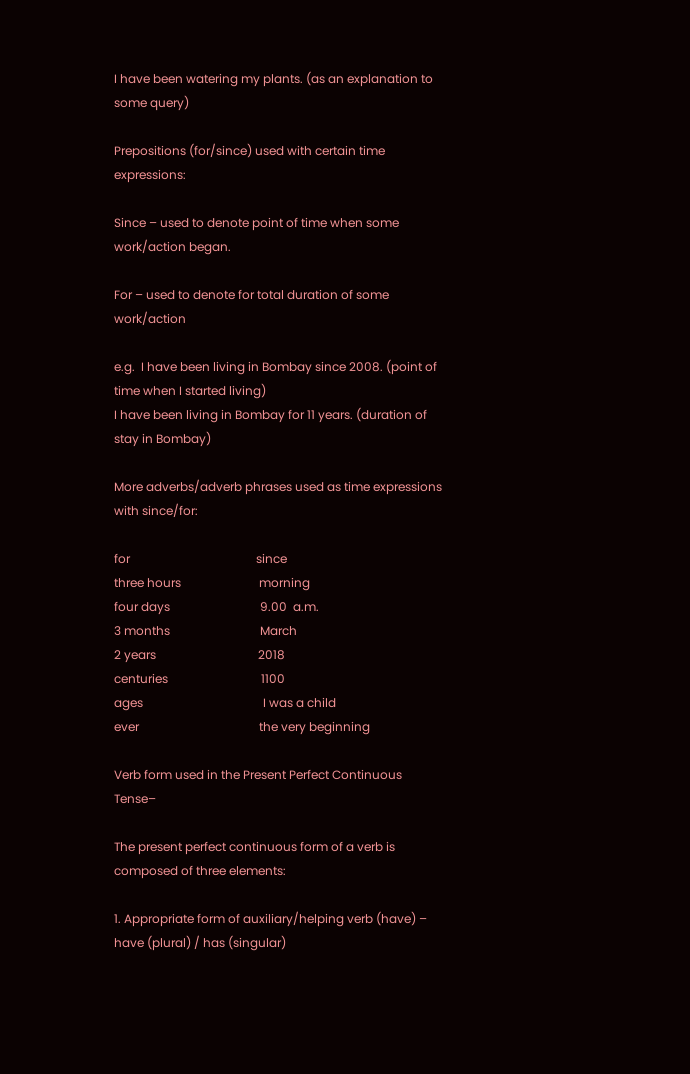I have been watering my plants. (as an explanation to some query)

Prepositions (for/since) used with certain time expressions:

Since – used to denote point of time when some work/action began.

For – used to denote for total duration of some work/action

e.g.  I have been living in Bombay since 2008. (point of time when I started living)
I have been living in Bombay for 11 years. (duration of stay in Bombay)

More adverbs/adverb phrases used as time expressions with since/for:

for                                          since
three hours                          morning
four days                              9.00  a.m.
3 months                              March
2 years                                  2018
centuries                               1100
ages                                        I was a child
ever                                        the very beginning

Verb form used in the Present Perfect Continuous Tense–

The present perfect continuous form of a verb is composed of three elements:

1. Appropriate form of auxiliary/helping verb (have) – have (plural) / has (singular)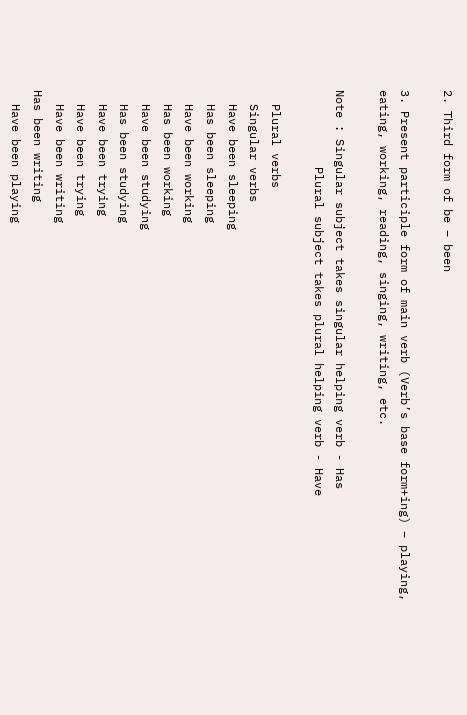2. Third form of be – been

3. Present participle form of main verb (Verb’s base form+ing) – playing, eating, working, reading, singing, writing, etc.

Note : Singular subject takes singular helping verb - Has
           Plural subject takes plural helping verb - Have

  Plural verbs
  Singular verbs
  Have been sleeping
  Has been sleeping
  Have been working
  Has been working
  Have been studying
  Has been studying
  Have been trying
  Have been trying
  Have been writing
Has been writing
  Have been playing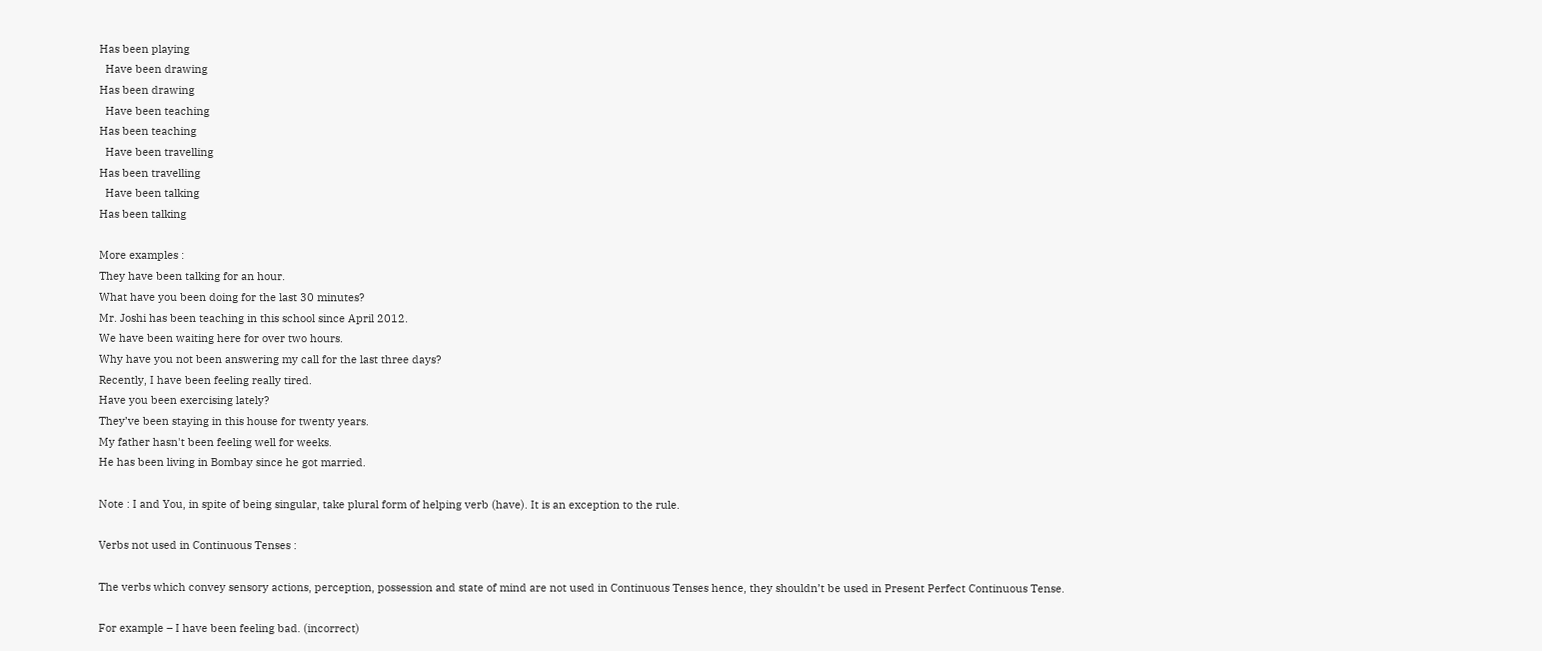Has been playing
  Have been drawing
Has been drawing
  Have been teaching
Has been teaching
  Have been travelling
Has been travelling
  Have been talking
Has been talking

More examples :
They have been talking for an hour.
What have you been doing for the last 30 minutes?
Mr. Joshi has been teaching in this school since April 2012.
We have been waiting here for over two hours.
Why have you not been answering my call for the last three days?
Recently, I have been feeling really tired.
Have you been exercising lately?
They’ve been staying in this house for twenty years.
My father hasn't been feeling well for weeks.
He has been living in Bombay since he got married.

Note : I and You, in spite of being singular, take plural form of helping verb (have). It is an exception to the rule.

Verbs not used in Continuous Tenses :

The verbs which convey sensory actions, perception, possession and state of mind are not used in Continuous Tenses hence, they shouldn’t be used in Present Perfect Continuous Tense.

For example – I have been feeling bad. (incorrect)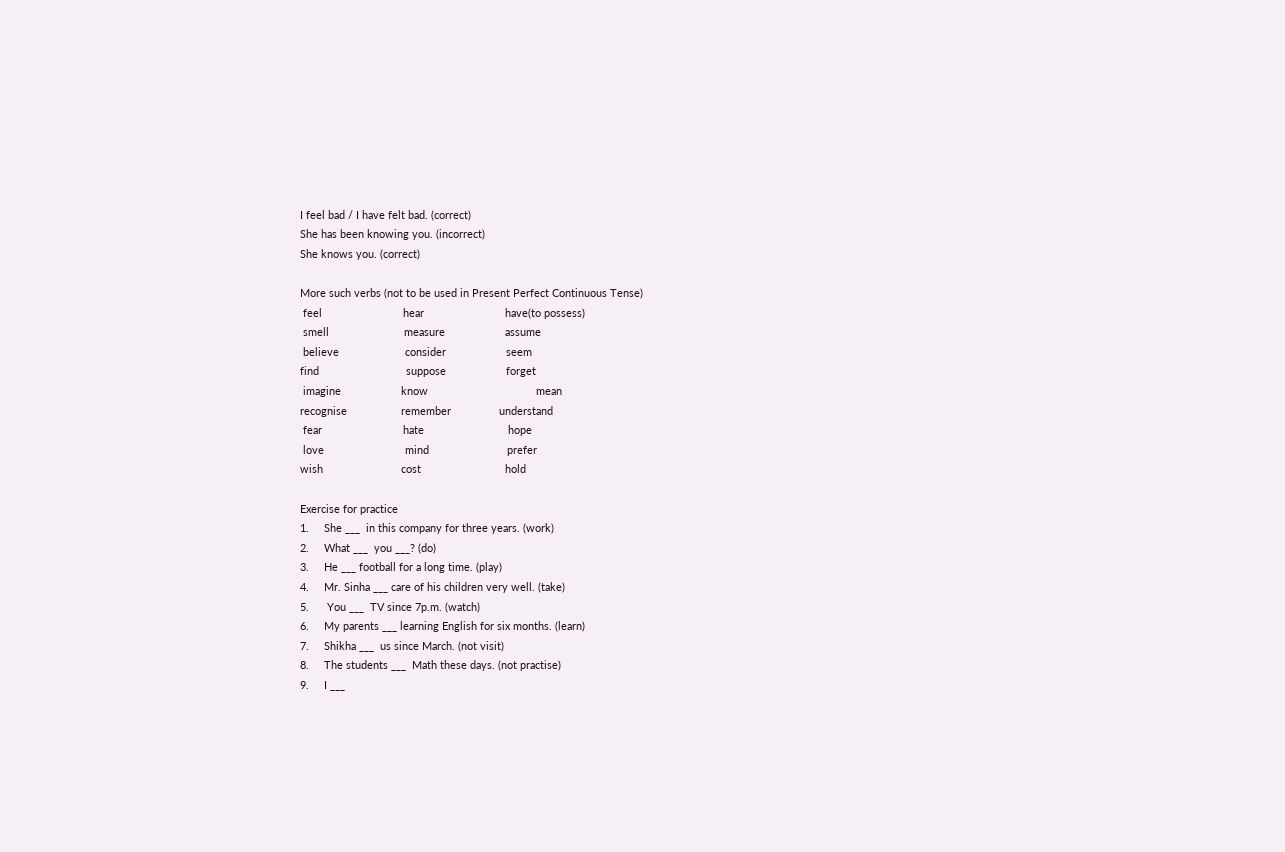I feel bad / I have felt bad. (correct)
She has been knowing you. (incorrect)
She knows you. (correct)

More such verbs (not to be used in Present Perfect Continuous Tense)
 feel                           hear                           have(to possess)
 smell                         measure                    assume
 believe                      consider                    seem
find                             suppose                    forget
 imagine                    know                                    mean
recognise                  remember                understand
 fear                           hate                            hope
 love                           mind                          prefer
wish                          cost                            hold

Exercise for practice
1.     She ___  in this company for three years. (work)
2.     What ___  you ___? (do)
3.     He ___ football for a long time. (play)
4.     Mr. Sinha ___ care of his children very well. (take)
5.      You ___  TV since 7p.m. (watch)
6.     My parents ___ learning English for six months. (learn)
7.     Shikha ___  us since March. (not visit)
8.     The students ___  Math these days. (not practise)
9.     I ___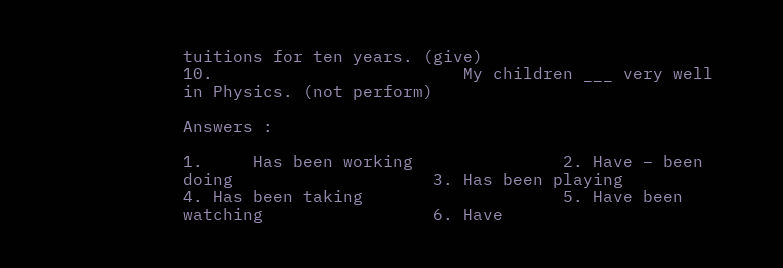tuitions for ten years. (give)
10.                         My children ___ very well in Physics. (not perform)

Answers :

1.     Has been working               2. Have – been doing                    3. Has been playing
4. Has been taking                    5. Have been watching                 6. Have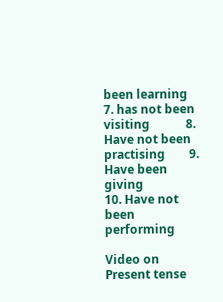been learning
7. has not been visiting            8. Have not been practising        9. Have been giving
10. Have not been performing

Video on Present tense